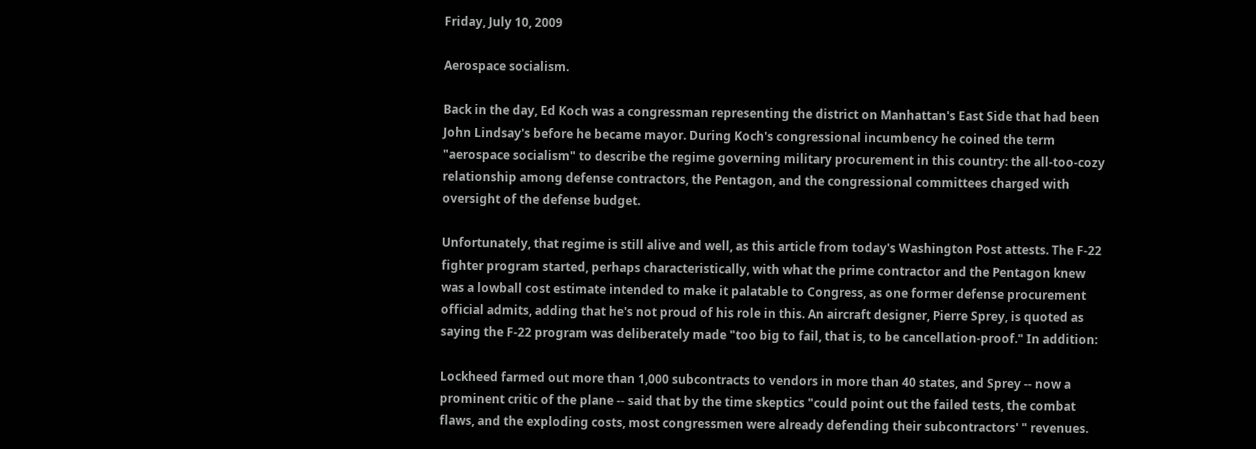Friday, July 10, 2009

Aerospace socialism.

Back in the day, Ed Koch was a congressman representing the district on Manhattan's East Side that had been John Lindsay's before he became mayor. During Koch's congressional incumbency he coined the term "aerospace socialism" to describe the regime governing military procurement in this country: the all-too-cozy relationship among defense contractors, the Pentagon, and the congressional committees charged with oversight of the defense budget.

Unfortunately, that regime is still alive and well, as this article from today's Washington Post attests. The F-22 fighter program started, perhaps characteristically, with what the prime contractor and the Pentagon knew was a lowball cost estimate intended to make it palatable to Congress, as one former defense procurement official admits, adding that he's not proud of his role in this. An aircraft designer, Pierre Sprey, is quoted as saying the F-22 program was deliberately made "too big to fail, that is, to be cancellation-proof." In addition:

Lockheed farmed out more than 1,000 subcontracts to vendors in more than 40 states, and Sprey -- now a prominent critic of the plane -- said that by the time skeptics "could point out the failed tests, the combat flaws, and the exploding costs, most congressmen were already defending their subcontractors' " revenues.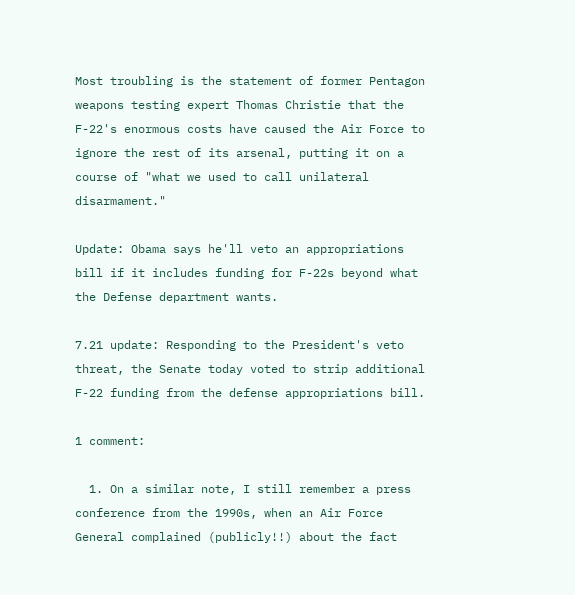Most troubling is the statement of former Pentagon weapons testing expert Thomas Christie that the F-22's enormous costs have caused the Air Force to ignore the rest of its arsenal, putting it on a course of "what we used to call unilateral disarmament."

Update: Obama says he'll veto an appropriations bill if it includes funding for F-22s beyond what the Defense department wants.

7.21 update: Responding to the President's veto threat, the Senate today voted to strip additional F-22 funding from the defense appropriations bill.

1 comment:

  1. On a similar note, I still remember a press conference from the 1990s, when an Air Force General complained (publicly!!) about the fact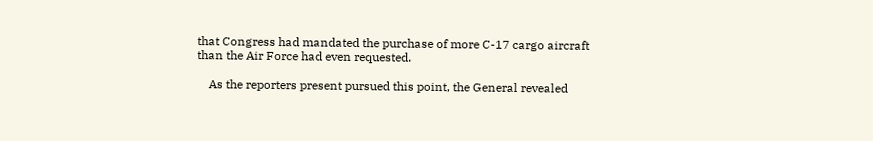that Congress had mandated the purchase of more C-17 cargo aircraft than the Air Force had even requested.

    As the reporters present pursued this point, the General revealed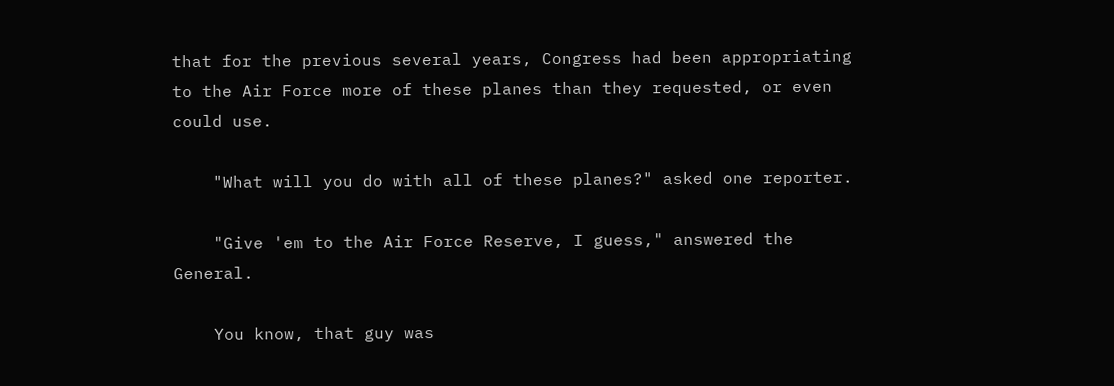that for the previous several years, Congress had been appropriating to the Air Force more of these planes than they requested, or even could use.

    "What will you do with all of these planes?" asked one reporter.

    "Give 'em to the Air Force Reserve, I guess," answered the General.

    You know, that guy was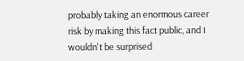probably taking an enormous career risk by making this fact public, and I wouldn't be surprised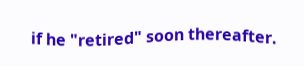if he "retired" soon thereafter.